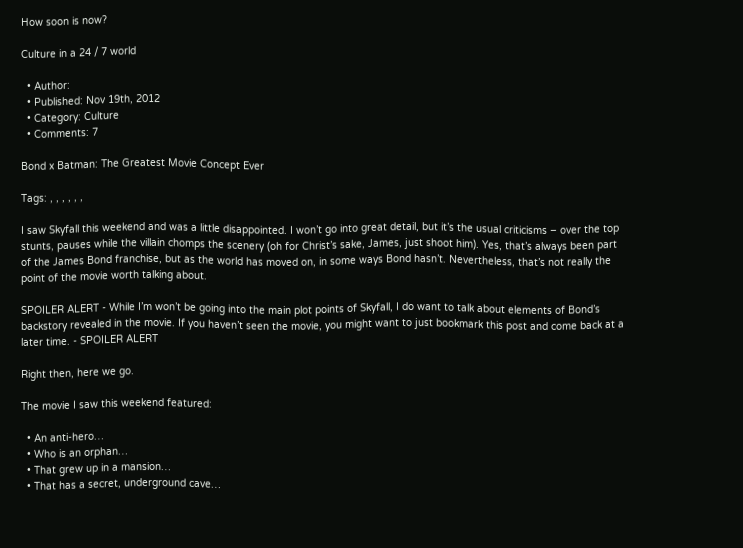How soon is now?

Culture in a 24 / 7 world

  • Author:
  • Published: Nov 19th, 2012
  • Category: Culture
  • Comments: 7

Bond x Batman: The Greatest Movie Concept Ever

Tags: , , , , , ,

I saw Skyfall this weekend and was a little disappointed. I won’t go into great detail, but it’s the usual criticisms – over the top stunts, pauses while the villain chomps the scenery (oh for Christ’s sake, James, just shoot him). Yes, that’s always been part of the James Bond franchise, but as the world has moved on, in some ways Bond hasn’t. Nevertheless, that’s not really the point of the movie worth talking about.

SPOILER ALERT - While I’m won’t be going into the main plot points of Skyfall, I do want to talk about elements of Bond’s backstory revealed in the movie. If you haven’t seen the movie, you might want to just bookmark this post and come back at a later time. - SPOILER ALERT

Right then, here we go.

The movie I saw this weekend featured:

  • An anti-hero…
  • Who is an orphan…
  • That grew up in a mansion…
  • That has a secret, underground cave…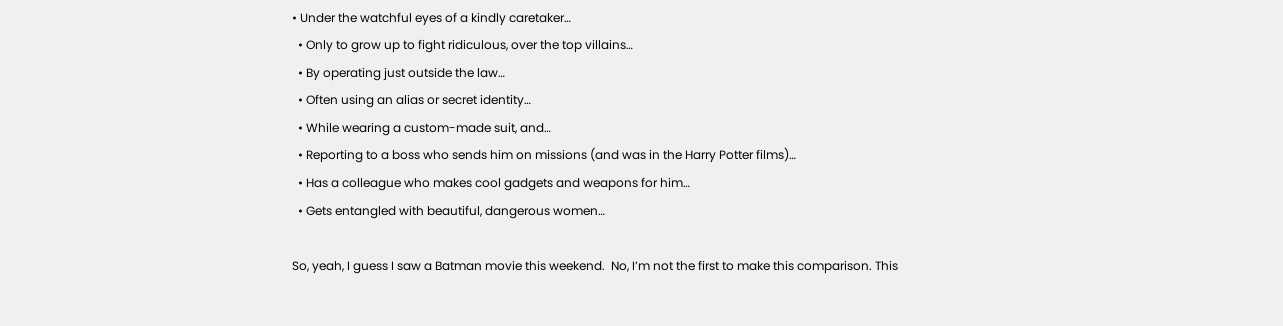• Under the watchful eyes of a kindly caretaker…
  • Only to grow up to fight ridiculous, over the top villains…
  • By operating just outside the law…
  • Often using an alias or secret identity…
  • While wearing a custom-made suit, and…
  • Reporting to a boss who sends him on missions (and was in the Harry Potter films)…
  • Has a colleague who makes cool gadgets and weapons for him…
  • Gets entangled with beautiful, dangerous women…

So, yeah, I guess I saw a Batman movie this weekend.  No, I’m not the first to make this comparison. This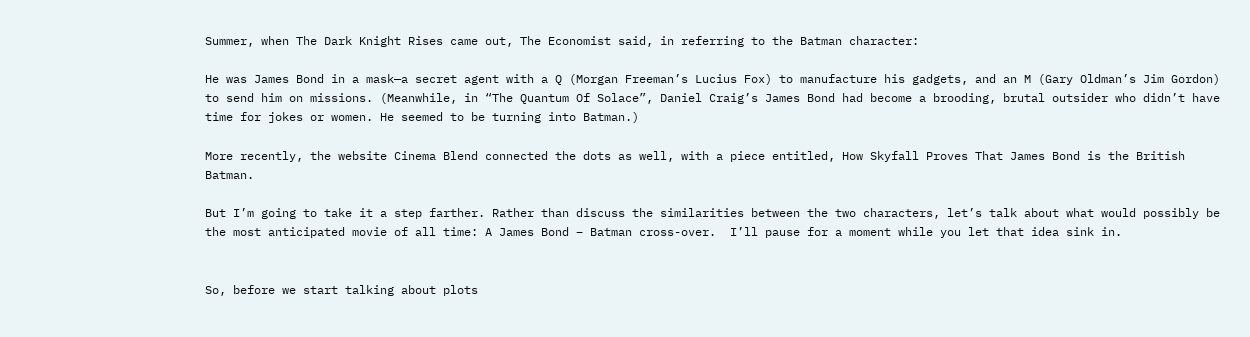Summer, when The Dark Knight Rises came out, The Economist said, in referring to the Batman character:

He was James Bond in a mask—a secret agent with a Q (Morgan Freeman’s Lucius Fox) to manufacture his gadgets, and an M (Gary Oldman’s Jim Gordon) to send him on missions. (Meanwhile, in “The Quantum Of Solace”, Daniel Craig’s James Bond had become a brooding, brutal outsider who didn’t have time for jokes or women. He seemed to be turning into Batman.)

More recently, the website Cinema Blend connected the dots as well, with a piece entitled, How Skyfall Proves That James Bond is the British Batman.

But I’m going to take it a step farther. Rather than discuss the similarities between the two characters, let’s talk about what would possibly be the most anticipated movie of all time: A James Bond – Batman cross-over.  I’ll pause for a moment while you let that idea sink in.


So, before we start talking about plots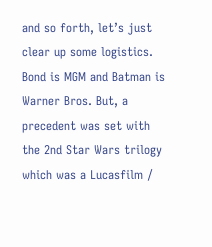and so forth, let’s just clear up some logistics. Bond is MGM and Batman is Warner Bros. But, a precedent was set with the 2nd Star Wars trilogy which was a Lucasfilm /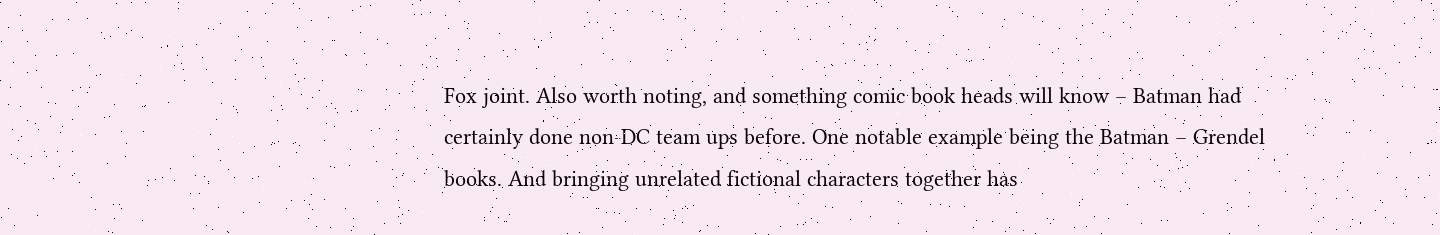Fox joint. Also worth noting, and something comic book heads will know – Batman had certainly done non-DC team ups before. One notable example being the Batman – Grendel books. And bringing unrelated fictional characters together has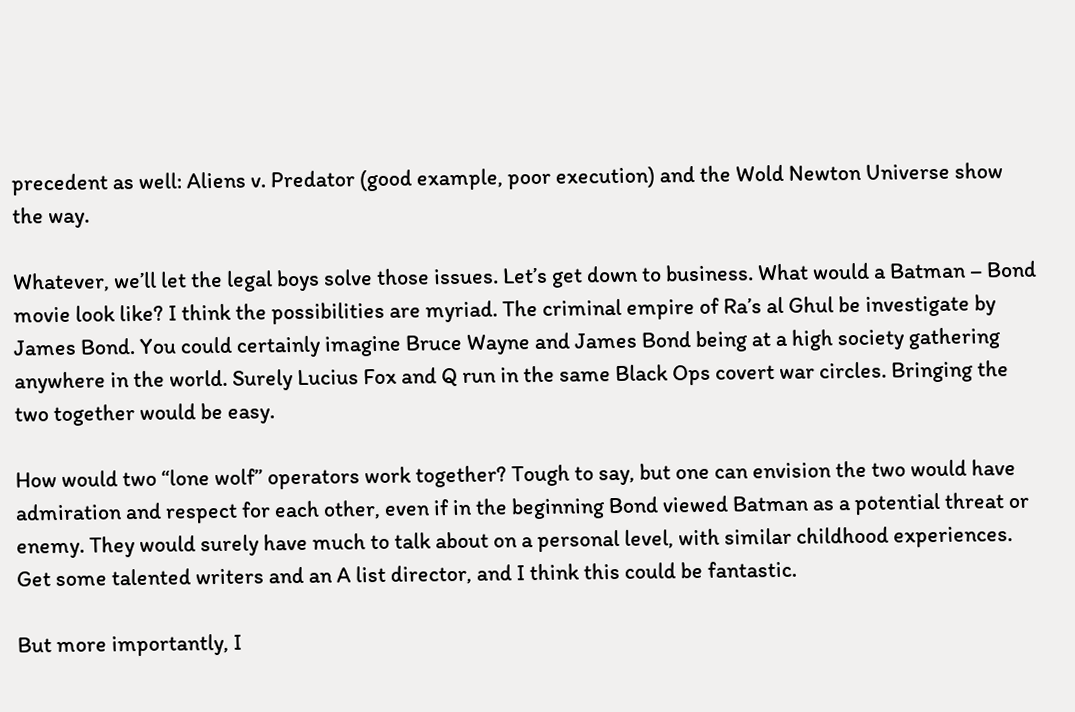precedent as well: Aliens v. Predator (good example, poor execution) and the Wold Newton Universe show the way.

Whatever, we’ll let the legal boys solve those issues. Let’s get down to business. What would a Batman – Bond movie look like? I think the possibilities are myriad. The criminal empire of Ra’s al Ghul be investigate by James Bond. You could certainly imagine Bruce Wayne and James Bond being at a high society gathering anywhere in the world. Surely Lucius Fox and Q run in the same Black Ops covert war circles. Bringing the two together would be easy.

How would two “lone wolf” operators work together? Tough to say, but one can envision the two would have admiration and respect for each other, even if in the beginning Bond viewed Batman as a potential threat or enemy. They would surely have much to talk about on a personal level, with similar childhood experiences. Get some talented writers and an A list director, and I think this could be fantastic.

But more importantly, I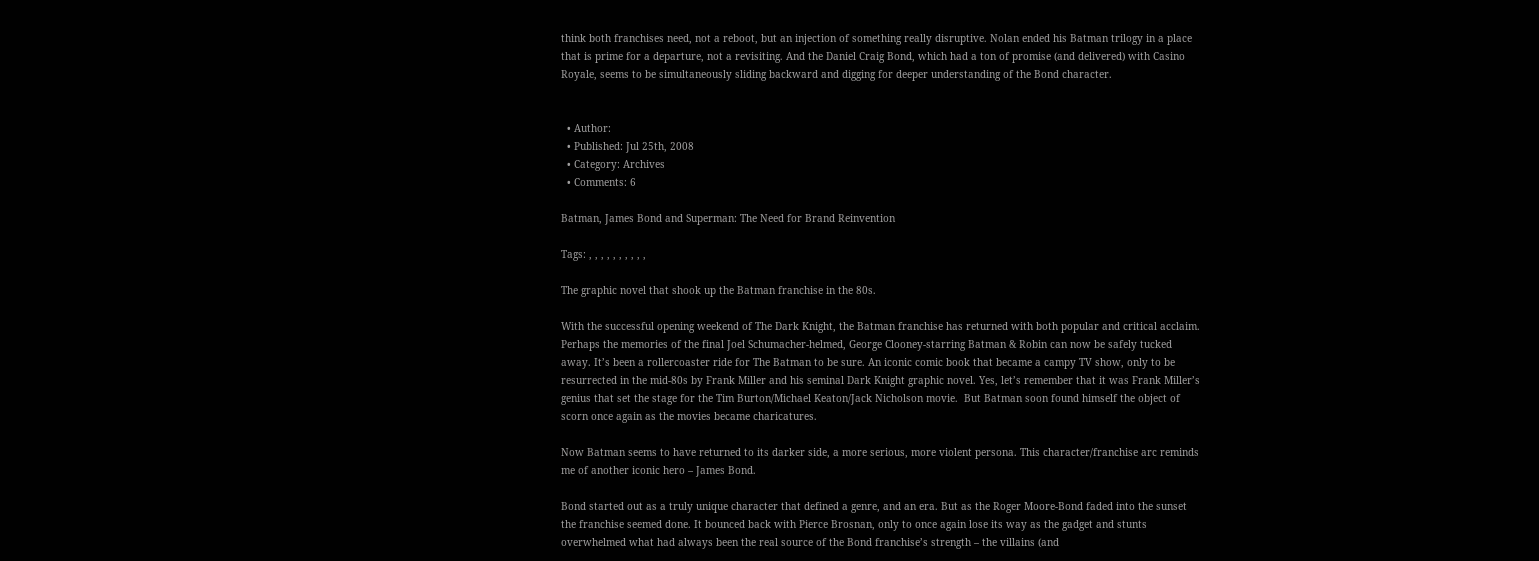think both franchises need, not a reboot, but an injection of something really disruptive. Nolan ended his Batman trilogy in a place that is prime for a departure, not a revisiting. And the Daniel Craig Bond, which had a ton of promise (and delivered) with Casino Royale, seems to be simultaneously sliding backward and digging for deeper understanding of the Bond character.


  • Author:
  • Published: Jul 25th, 2008
  • Category: Archives
  • Comments: 6

Batman, James Bond and Superman: The Need for Brand Reinvention

Tags: , , , , , , , , , ,

The graphic novel that shook up the Batman franchise in the 80s.

With the successful opening weekend of The Dark Knight, the Batman franchise has returned with both popular and critical acclaim.  Perhaps the memories of the final Joel Schumacher-helmed, George Clooney-starring Batman & Robin can now be safely tucked away. It’s been a rollercoaster ride for The Batman to be sure. An iconic comic book that became a campy TV show, only to be resurrected in the mid-80s by Frank Miller and his seminal Dark Knight graphic novel. Yes, let’s remember that it was Frank Miller’s genius that set the stage for the Tim Burton/Michael Keaton/Jack Nicholson movie.  But Batman soon found himself the object of scorn once again as the movies became charicatures.

Now Batman seems to have returned to its darker side, a more serious, more violent persona. This character/franchise arc reminds me of another iconic hero – James Bond.

Bond started out as a truly unique character that defined a genre, and an era. But as the Roger Moore-Bond faded into the sunset the franchise seemed done. It bounced back with Pierce Brosnan, only to once again lose its way as the gadget and stunts overwhelmed what had always been the real source of the Bond franchise’s strength – the villains (and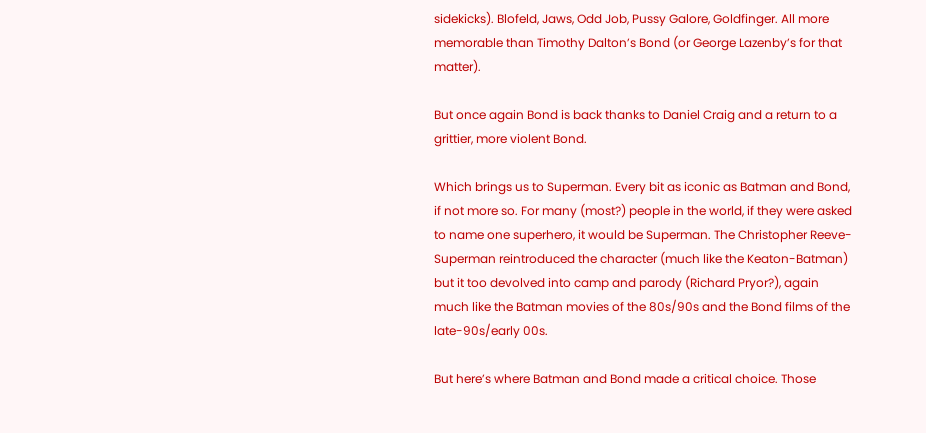sidekicks). Blofeld, Jaws, Odd Job, Pussy Galore, Goldfinger. All more memorable than Timothy Dalton’s Bond (or George Lazenby’s for that matter).

But once again Bond is back thanks to Daniel Craig and a return to a grittier, more violent Bond.

Which brings us to Superman. Every bit as iconic as Batman and Bond, if not more so. For many (most?) people in the world, if they were asked to name one superhero, it would be Superman. The Christopher Reeve-Superman reintroduced the character (much like the Keaton-Batman) but it too devolved into camp and parody (Richard Pryor?), again much like the Batman movies of the 80s/90s and the Bond films of the late-90s/early 00s.

But here’s where Batman and Bond made a critical choice. Those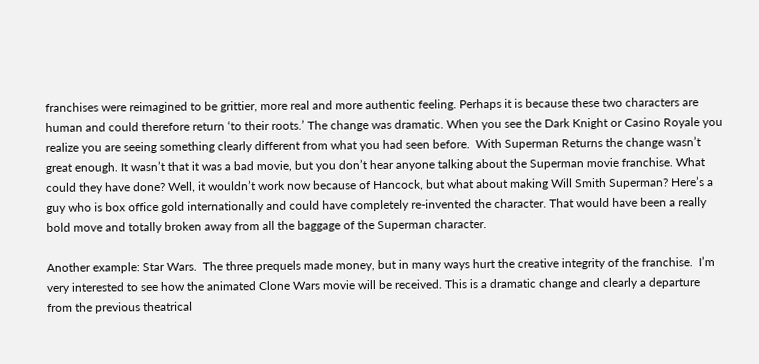franchises were reimagined to be grittier, more real and more authentic feeling. Perhaps it is because these two characters are human and could therefore return ‘to their roots.’ The change was dramatic. When you see the Dark Knight or Casino Royale you realize you are seeing something clearly different from what you had seen before.  With Superman Returns the change wasn’t great enough. It wasn’t that it was a bad movie, but you don’t hear anyone talking about the Superman movie franchise. What could they have done? Well, it wouldn’t work now because of Hancock, but what about making Will Smith Superman? Here’s a guy who is box office gold internationally and could have completely re-invented the character. That would have been a really bold move and totally broken away from all the baggage of the Superman character.

Another example: Star Wars.  The three prequels made money, but in many ways hurt the creative integrity of the franchise.  I’m very interested to see how the animated Clone Wars movie will be received. This is a dramatic change and clearly a departure from the previous theatrical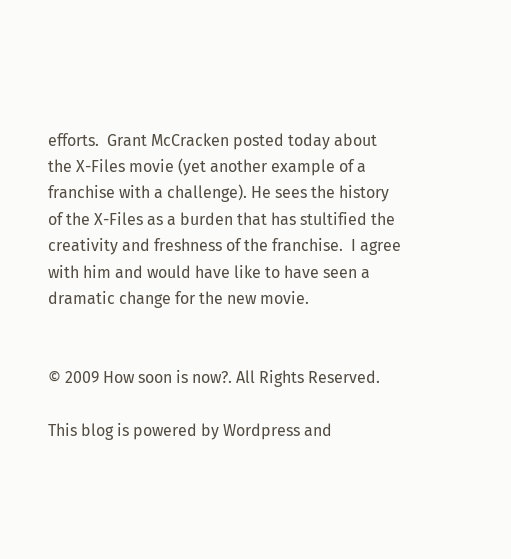efforts.  Grant McCracken posted today about the X-Files movie (yet another example of a franchise with a challenge). He sees the history of the X-Files as a burden that has stultified the creativity and freshness of the franchise.  I agree with him and would have like to have seen a dramatic change for the new movie.


© 2009 How soon is now?. All Rights Reserved.

This blog is powered by Wordpress and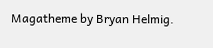Magatheme by Bryan Helmig.